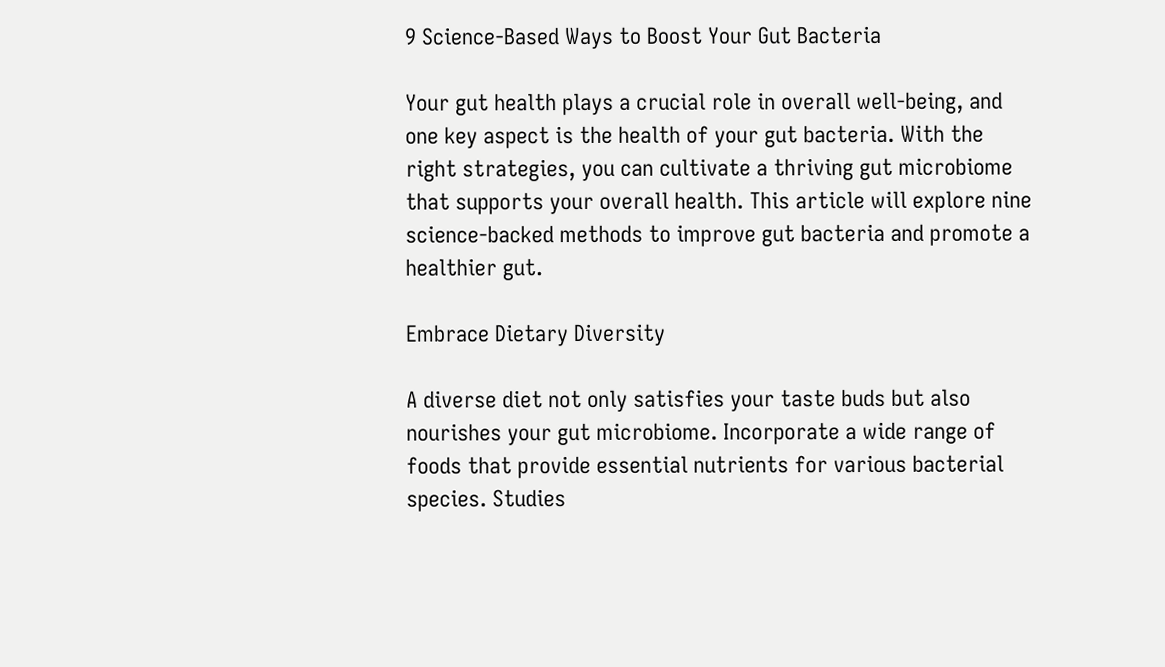9 Science-Based Ways to Boost Your Gut Bacteria

Your gut health plays a crucial role in overall well-being, and one key aspect is the health of your gut bacteria. With the right strategies, you can cultivate a thriving gut microbiome that supports your overall health. This article will explore nine science-backed methods to improve gut bacteria and promote a healthier gut.

Embrace Dietary Diversity

A diverse diet not only satisfies your taste buds but also nourishes your gut microbiome. Incorporate a wide range of foods that provide essential nutrients for various bacterial species. Studies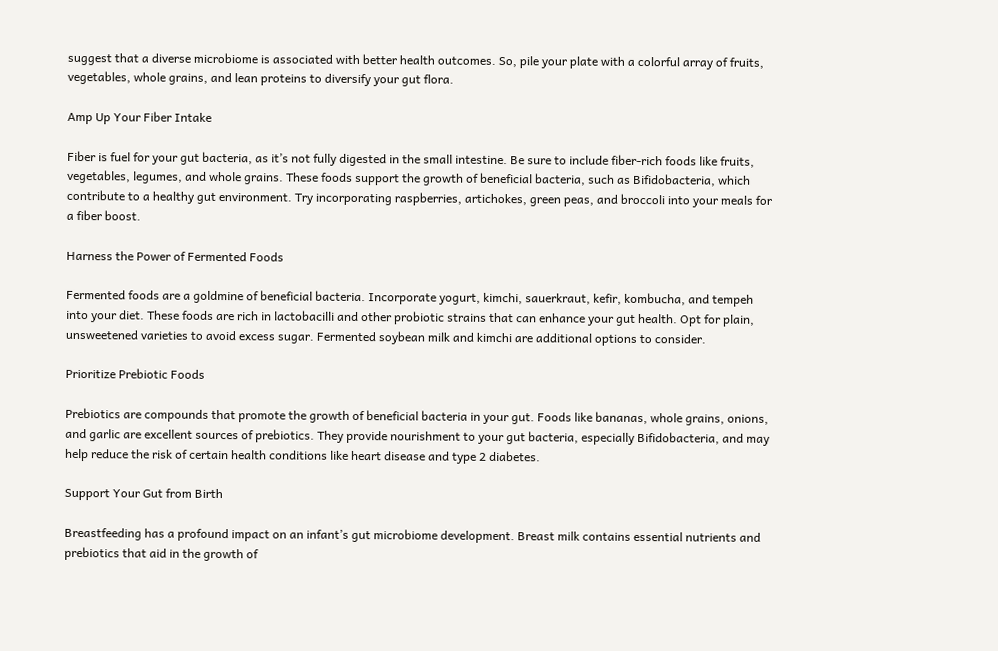suggest that a diverse microbiome is associated with better health outcomes. So, pile your plate with a colorful array of fruits, vegetables, whole grains, and lean proteins to diversify your gut flora.

Amp Up Your Fiber Intake

Fiber is fuel for your gut bacteria, as it’s not fully digested in the small intestine. Be sure to include fiber-rich foods like fruits, vegetables, legumes, and whole grains. These foods support the growth of beneficial bacteria, such as Bifidobacteria, which contribute to a healthy gut environment. Try incorporating raspberries, artichokes, green peas, and broccoli into your meals for a fiber boost.

Harness the Power of Fermented Foods

Fermented foods are a goldmine of beneficial bacteria. Incorporate yogurt, kimchi, sauerkraut, kefir, kombucha, and tempeh into your diet. These foods are rich in lactobacilli and other probiotic strains that can enhance your gut health. Opt for plain, unsweetened varieties to avoid excess sugar. Fermented soybean milk and kimchi are additional options to consider.

Prioritize Prebiotic Foods

Prebiotics are compounds that promote the growth of beneficial bacteria in your gut. Foods like bananas, whole grains, onions, and garlic are excellent sources of prebiotics. They provide nourishment to your gut bacteria, especially Bifidobacteria, and may help reduce the risk of certain health conditions like heart disease and type 2 diabetes.

Support Your Gut from Birth

Breastfeeding has a profound impact on an infant’s gut microbiome development. Breast milk contains essential nutrients and prebiotics that aid in the growth of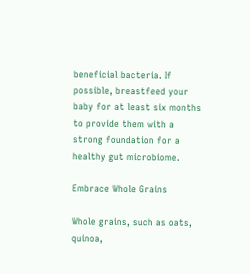beneficial bacteria. If possible, breastfeed your baby for at least six months to provide them with a strong foundation for a healthy gut microbiome.

Embrace Whole Grains

Whole grains, such as oats, quinoa,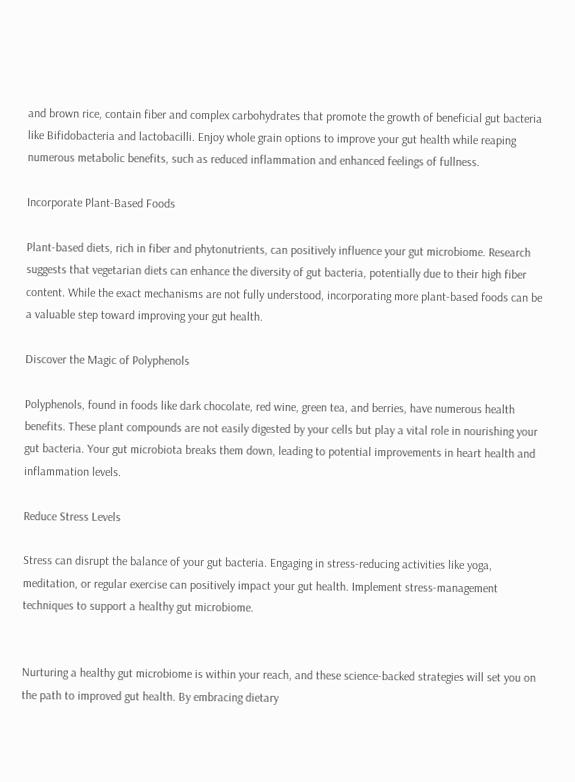and brown rice, contain fiber and complex carbohydrates that promote the growth of beneficial gut bacteria like Bifidobacteria and lactobacilli. Enjoy whole grain options to improve your gut health while reaping numerous metabolic benefits, such as reduced inflammation and enhanced feelings of fullness.

Incorporate Plant-Based Foods

Plant-based diets, rich in fiber and phytonutrients, can positively influence your gut microbiome. Research suggests that vegetarian diets can enhance the diversity of gut bacteria, potentially due to their high fiber content. While the exact mechanisms are not fully understood, incorporating more plant-based foods can be a valuable step toward improving your gut health.

Discover the Magic of Polyphenols

Polyphenols, found in foods like dark chocolate, red wine, green tea, and berries, have numerous health benefits. These plant compounds are not easily digested by your cells but play a vital role in nourishing your gut bacteria. Your gut microbiota breaks them down, leading to potential improvements in heart health and inflammation levels.

Reduce Stress Levels

Stress can disrupt the balance of your gut bacteria. Engaging in stress-reducing activities like yoga, meditation, or regular exercise can positively impact your gut health. Implement stress-management techniques to support a healthy gut microbiome.


Nurturing a healthy gut microbiome is within your reach, and these science-backed strategies will set you on the path to improved gut health. By embracing dietary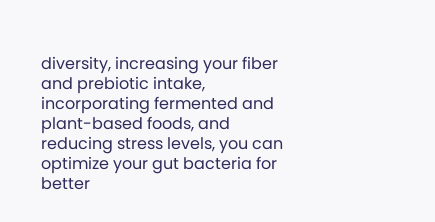diversity, increasing your fiber and prebiotic intake, incorporating fermented and plant-based foods, and reducing stress levels, you can optimize your gut bacteria for better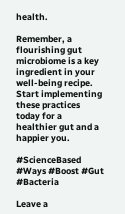health.

Remember, a flourishing gut microbiome is a key ingredient in your well-being recipe. Start implementing these practices today for a healthier gut and a happier you.

#ScienceBased #Ways #Boost #Gut #Bacteria

Leave a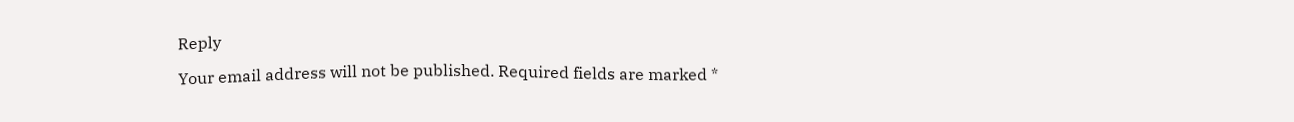Reply

Your email address will not be published. Required fields are marked *